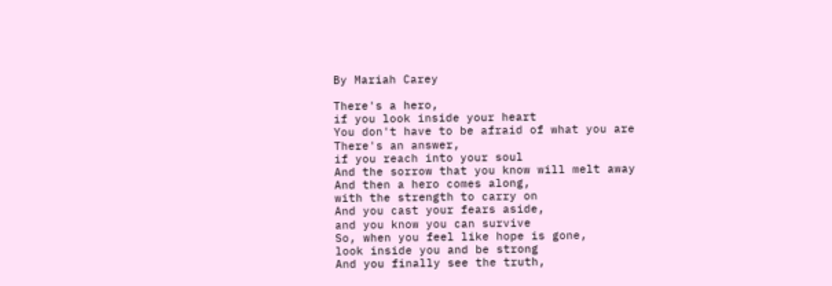By Mariah Carey

There's a hero,
if you look inside your heart
You don't have to be afraid of what you are
There's an answer,
if you reach into your soul
And the sorrow that you know will melt away
And then a hero comes along,
with the strength to carry on
And you cast your fears aside,
and you know you can survive
So, when you feel like hope is gone,
look inside you and be strong
And you finally see the truth,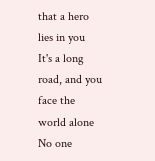that a hero lies in you
It's a long road, and you face the world alone
No one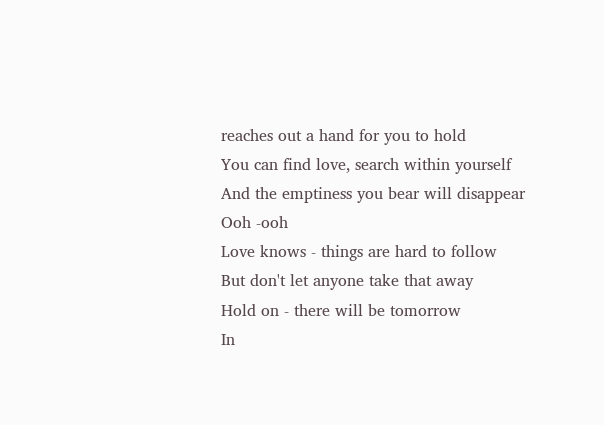reaches out a hand for you to hold
You can find love, search within yourself
And the emptiness you bear will disappear
Ooh -ooh
Love knows - things are hard to follow
But don't let anyone take that away
Hold on - there will be tomorrow
In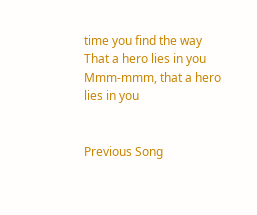time you find the way
That a hero lies in you
Mmm-mmm, that a hero lies in you


Previous Song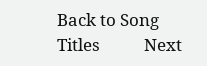Back to Song Titles           Next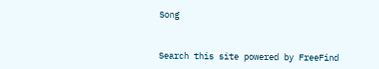Song


Search this site powered by FreeFind